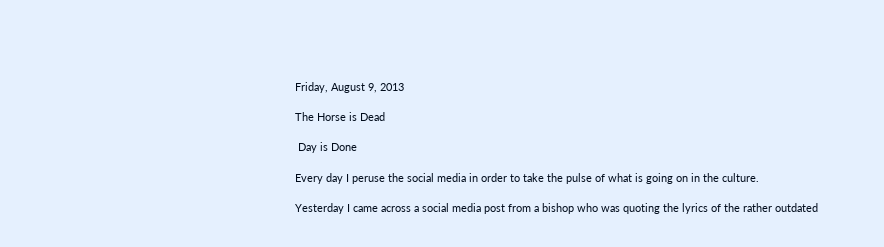Friday, August 9, 2013

The Horse is Dead

 Day is Done

Every day I peruse the social media in order to take the pulse of what is going on in the culture.

Yesterday I came across a social media post from a bishop who was quoting the lyrics of the rather outdated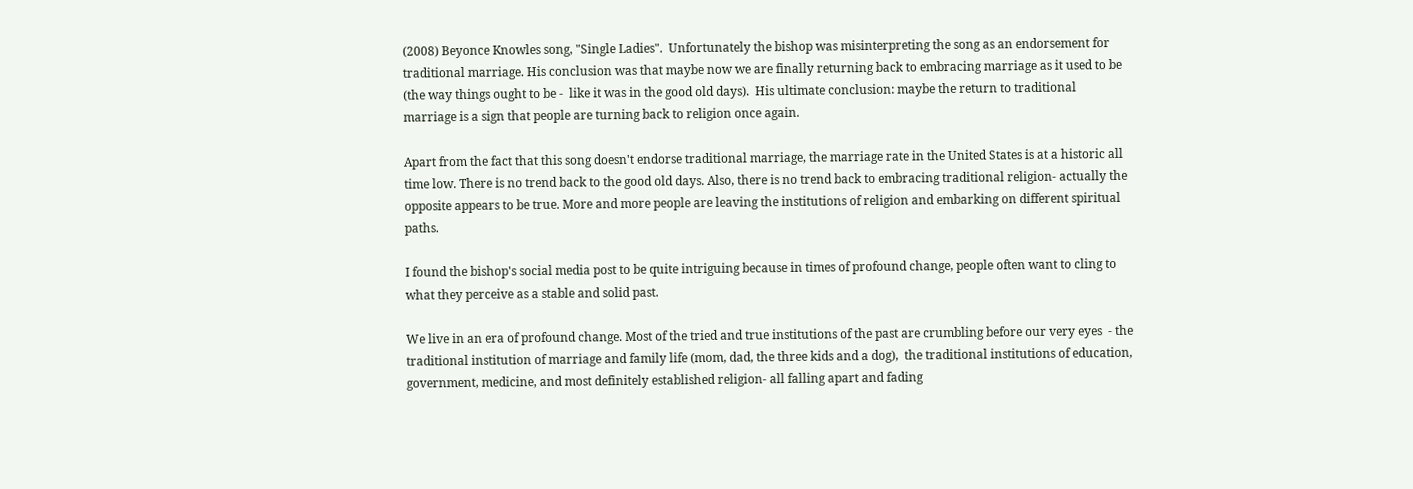(2008) Beyonce Knowles song, "Single Ladies".  Unfortunately the bishop was misinterpreting the song as an endorsement for traditional marriage. His conclusion was that maybe now we are finally returning back to embracing marriage as it used to be (the way things ought to be -  like it was in the good old days).  His ultimate conclusion: maybe the return to traditional marriage is a sign that people are turning back to religion once again.

Apart from the fact that this song doesn't endorse traditional marriage, the marriage rate in the United States is at a historic all time low. There is no trend back to the good old days. Also, there is no trend back to embracing traditional religion- actually the opposite appears to be true. More and more people are leaving the institutions of religion and embarking on different spiritual paths.

I found the bishop's social media post to be quite intriguing because in times of profound change, people often want to cling to what they perceive as a stable and solid past.

We live in an era of profound change. Most of the tried and true institutions of the past are crumbling before our very eyes  - the traditional institution of marriage and family life (mom, dad, the three kids and a dog),  the traditional institutions of education, government, medicine, and most definitely established religion- all falling apart and fading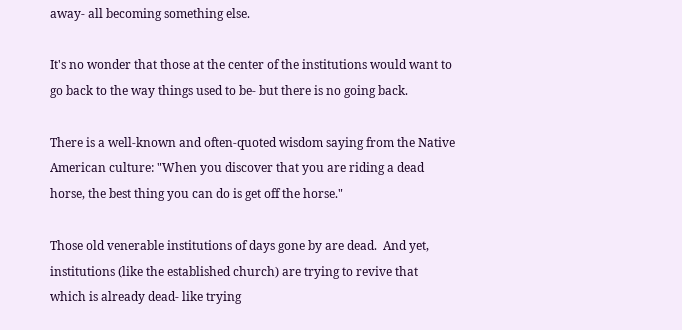away- all becoming something else.

It's no wonder that those at the center of the institutions would want to go back to the way things used to be- but there is no going back.

There is a well-known and often-quoted wisdom saying from the Native American culture: "When you discover that you are riding a dead horse, the best thing you can do is get off the horse."

Those old venerable institutions of days gone by are dead.  And yet, institutions (like the established church) are trying to revive that which is already dead- like trying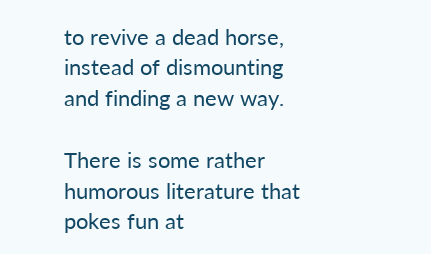to revive a dead horse,  instead of dismounting and finding a new way.

There is some rather humorous literature that pokes fun at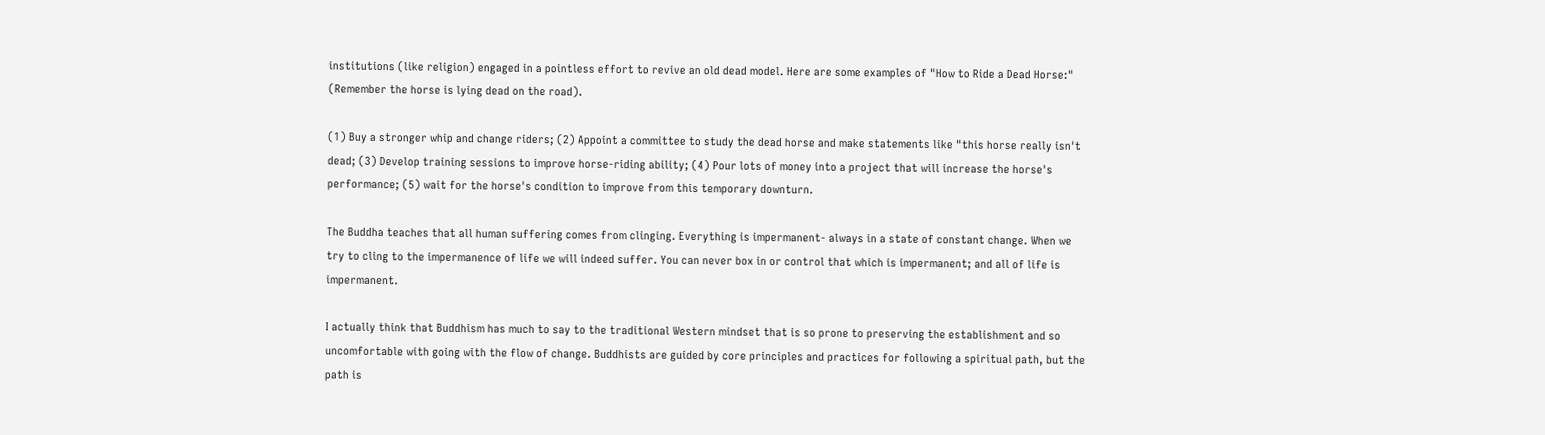institutions (like religion) engaged in a pointless effort to revive an old dead model. Here are some examples of "How to Ride a Dead Horse:" (Remember the horse is lying dead on the road).

(1) Buy a stronger whip and change riders; (2) Appoint a committee to study the dead horse and make statements like "this horse really isn't dead; (3) Develop training sessions to improve horse-riding ability; (4) Pour lots of money into a project that will increase the horse's performance; (5) wait for the horse's condition to improve from this temporary downturn.

The Buddha teaches that all human suffering comes from clinging. Everything is impermanent- always in a state of constant change. When we try to cling to the impermanence of life we will indeed suffer. You can never box in or control that which is impermanent; and all of life is impermanent.

I actually think that Buddhism has much to say to the traditional Western mindset that is so prone to preserving the establishment and so uncomfortable with going with the flow of change. Buddhists are guided by core principles and practices for following a spiritual path, but the path is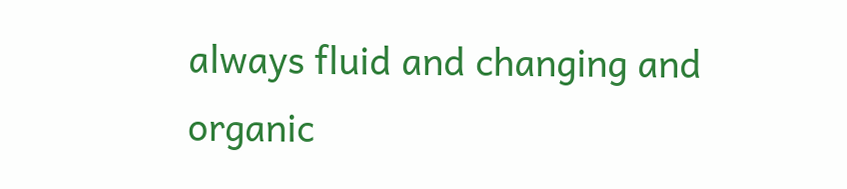always fluid and changing and organic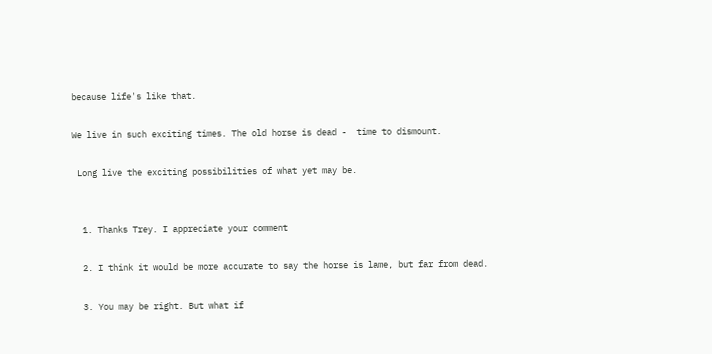because life's like that.

We live in such exciting times. The old horse is dead -  time to dismount.

 Long live the exciting possibilities of what yet may be.


  1. Thanks Trey. I appreciate your comment

  2. I think it would be more accurate to say the horse is lame, but far from dead.

  3. You may be right. But what if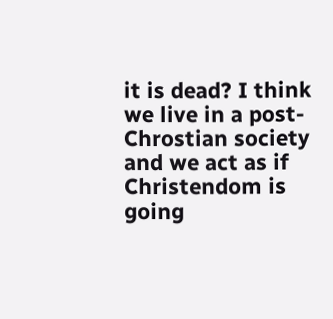it is dead? I think we live in a post-Chrostian society and we act as if Christendom is going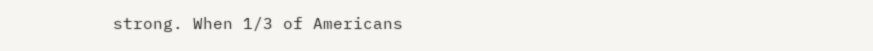strong. When 1/3 of Americans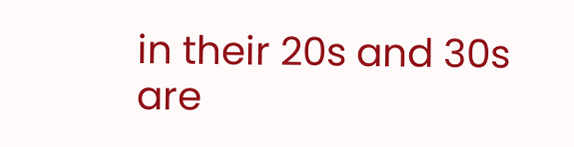in their 20s and 30s are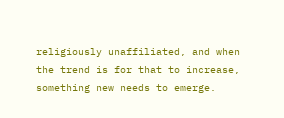religiously unaffiliated, and when the trend is for that to increase, something new needs to emerge.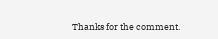Thanks for the comment.